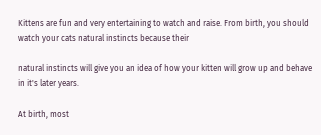Kittens are fun and very entertaining to watch and raise. From birth, you should watch your cats natural instincts because their

natural instincts will give you an idea of how your kitten will grow up and behave in it's later years.

At birth, most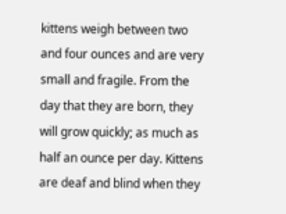kittens weigh between two and four ounces and are very small and fragile. From the day that they are born, they will grow quickly; as much as half an ounce per day. Kittens are deaf and blind when they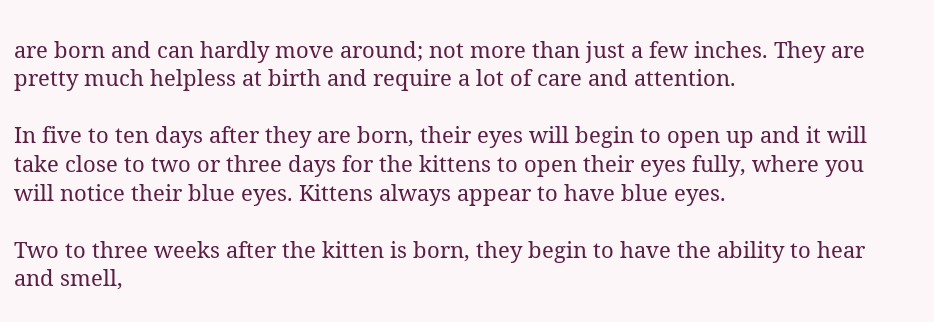are born and can hardly move around; not more than just a few inches. They are pretty much helpless at birth and require a lot of care and attention.

In five to ten days after they are born, their eyes will begin to open up and it will take close to two or three days for the kittens to open their eyes fully, where you will notice their blue eyes. Kittens always appear to have blue eyes.

Two to three weeks after the kitten is born, they begin to have the ability to hear and smell,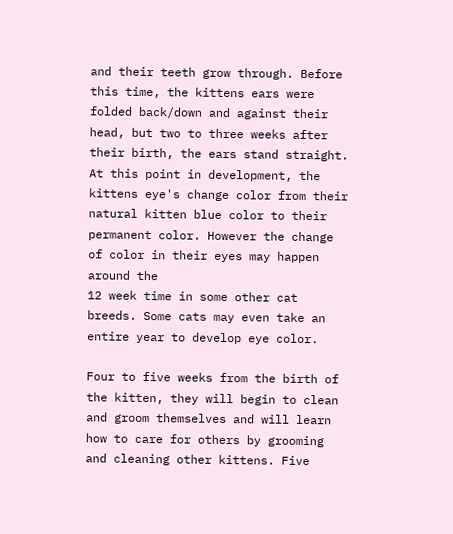and their teeth grow through. Before this time, the kittens ears were folded back/down and against their head, but two to three weeks after their birth, the ears stand straight. At this point in development, the kittens eye's change color from their natural kitten blue color to their permanent color. However the change of color in their eyes may happen around the
12 week time in some other cat breeds. Some cats may even take an entire year to develop eye color.

Four to five weeks from the birth of the kitten, they will begin to clean and groom themselves and will learn how to care for others by grooming and cleaning other kittens. Five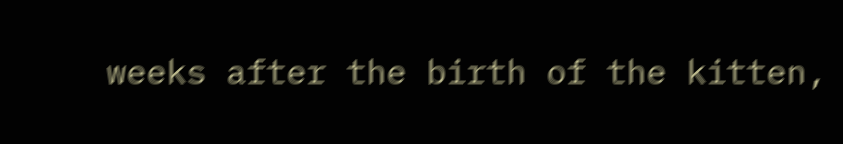weeks after the birth of the kitten,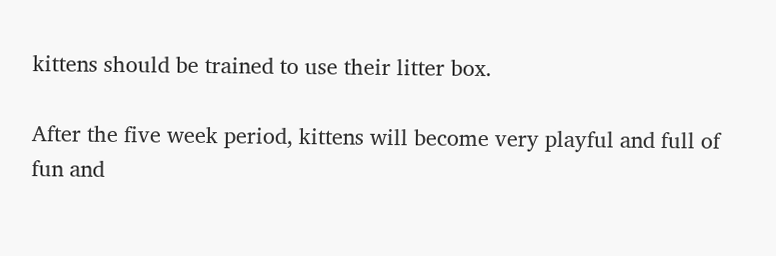kittens should be trained to use their litter box.

After the five week period, kittens will become very playful and full of fun and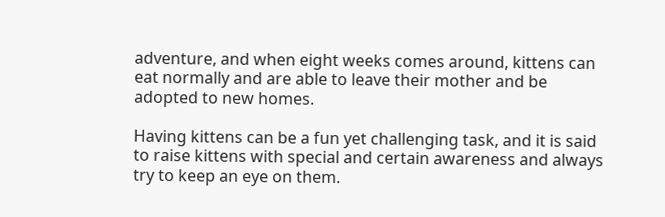adventure, and when eight weeks comes around, kittens can eat normally and are able to leave their mother and be adopted to new homes.

Having kittens can be a fun yet challenging task, and it is said to raise kittens with special and certain awareness and always try to keep an eye on them.